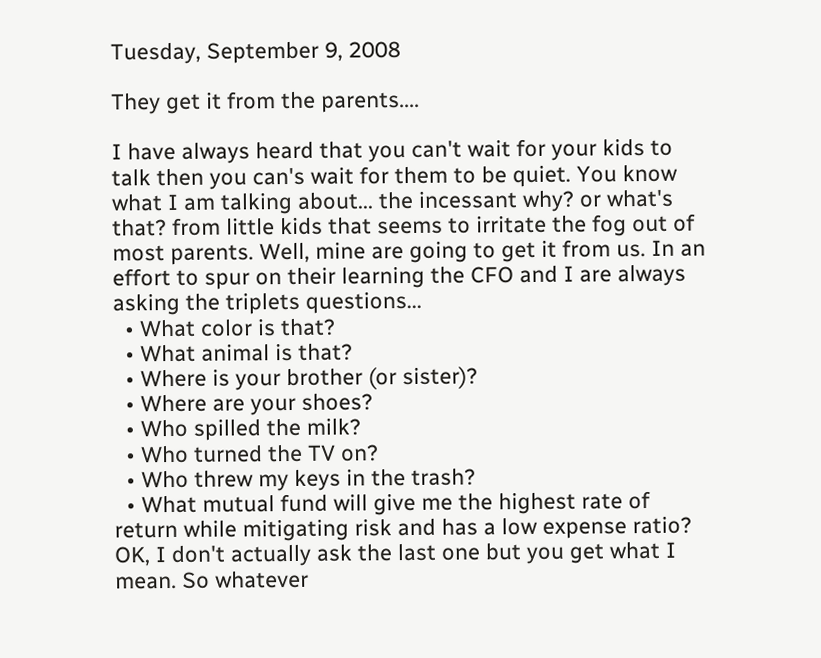Tuesday, September 9, 2008

They get it from the parents....

I have always heard that you can't wait for your kids to talk then you can's wait for them to be quiet. You know what I am talking about... the incessant why? or what's that? from little kids that seems to irritate the fog out of most parents. Well, mine are going to get it from us. In an effort to spur on their learning the CFO and I are always asking the triplets questions...
  • What color is that?
  • What animal is that?
  • Where is your brother (or sister)?
  • Where are your shoes?
  • Who spilled the milk?
  • Who turned the TV on?
  • Who threw my keys in the trash?
  • What mutual fund will give me the highest rate of return while mitigating risk and has a low expense ratio?
OK, I don't actually ask the last one but you get what I mean. So whatever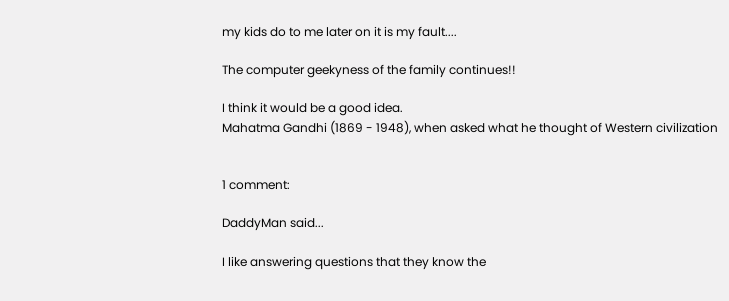my kids do to me later on it is my fault....

The computer geekyness of the family continues!!

I think it would be a good idea.
Mahatma Gandhi (1869 - 1948), when asked what he thought of Western civilization


1 comment:

DaddyMan said...

I like answering questions that they know the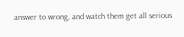answer to wrong, and watch them get all serious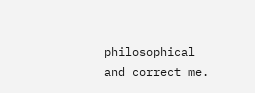philosophical and correct me.